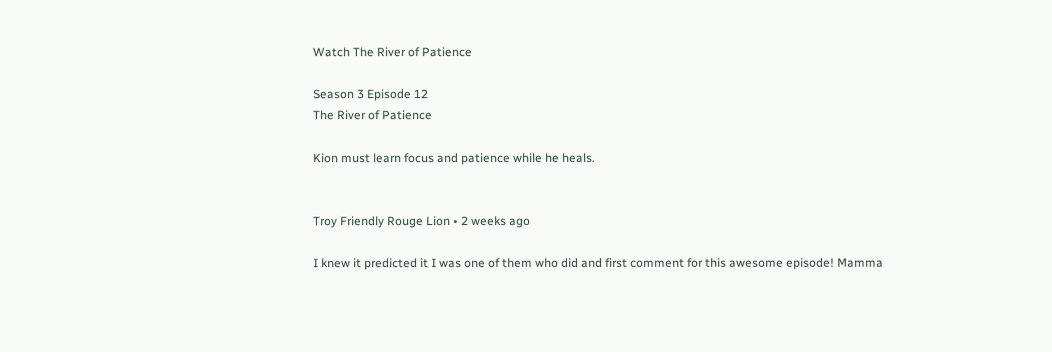Watch The River of Patience

Season 3 Episode 12
The River of Patience

Kion must learn focus and patience while he heals.


Troy Friendly Rouge Lion • 2 weeks ago

I knew it predicted it I was one of them who did and first comment for this awesome episode! Mamma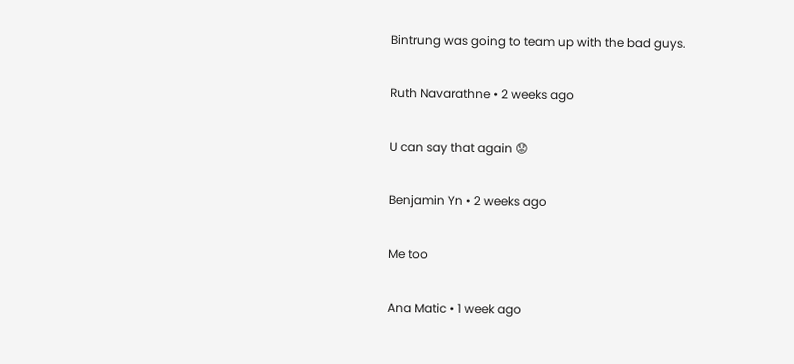Bintrung was going to team up with the bad guys.

Ruth Navarathne • 2 weeks ago

U can say that again 😟

Benjamin Yn • 2 weeks ago

Me too

Ana Matic • 1 week ago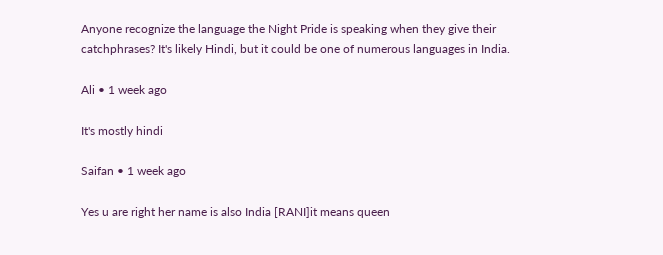Anyone recognize the language the Night Pride is speaking when they give their catchphrases? It's likely Hindi, but it could be one of numerous languages in India.

Ali • 1 week ago

It's mostly hindi

Saifan • 1 week ago

Yes u are right her name is also India [RANI]it means queen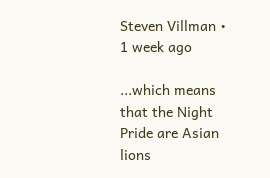Steven Villman • 1 week ago

...which means that the Night Pride are Asian lions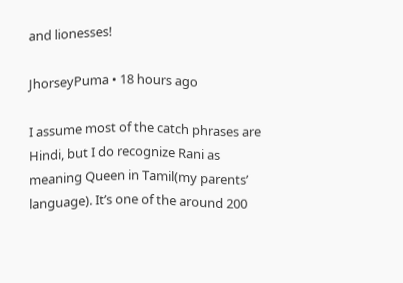and lionesses!

JhorseyPuma • 18 hours ago

I assume most of the catch phrases are Hindi, but I do recognize Rani as meaning Queen in Tamil(my parents’ language). It’s one of the around 200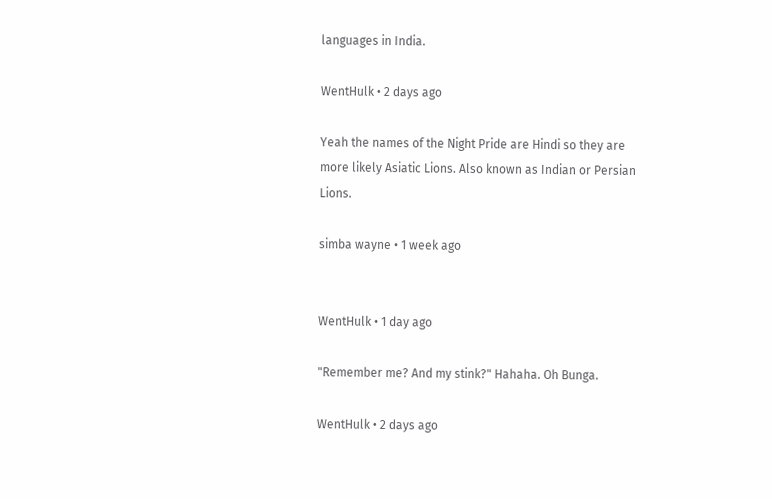languages in India.

WentHulk • 2 days ago

Yeah the names of the Night Pride are Hindi so they are more likely Asiatic Lions. Also known as Indian or Persian Lions.

simba wayne • 1 week ago


WentHulk • 1 day ago

"Remember me? And my stink?" Hahaha. Oh Bunga.

WentHulk • 2 days ago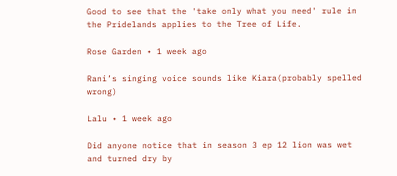Good to see that the 'take only what you need' rule in the Pridelands applies to the Tree of Life.

Rose Garden • 1 week ago

Rani’s singing voice sounds like Kiara(probably spelled wrong)

Lalu • 1 week ago

Did anyone notice that in season 3 ep 12 lion was wet and turned dry by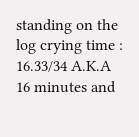standing on the log crying time : 16.33/34 A.K.A 16 minutes and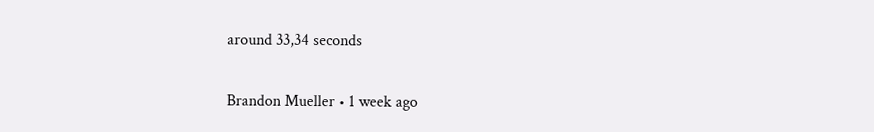around 33,34 seconds

Brandon Mueller • 1 week ago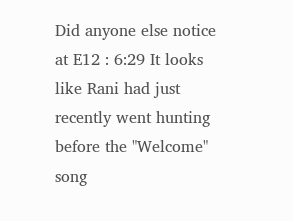Did anyone else notice at E12 : 6:29 It looks like Rani had just recently went hunting before the "Welcome" song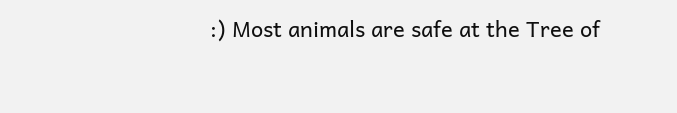:) Most animals are safe at the Tree of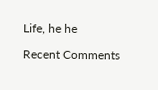Life, he he

Recent Comments